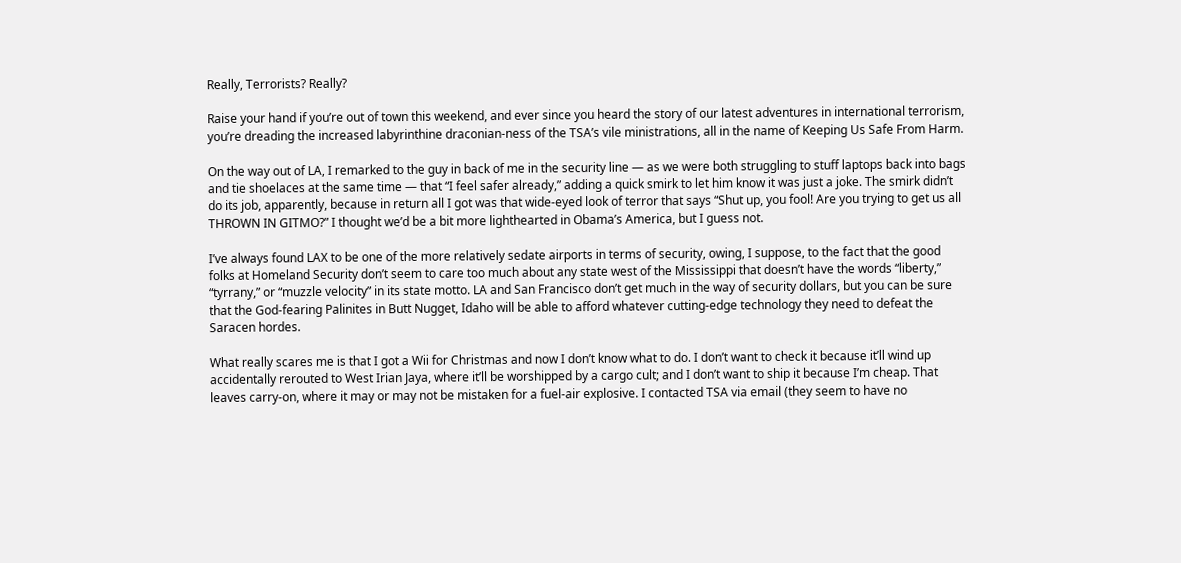Really, Terrorists? Really?

Raise your hand if you’re out of town this weekend, and ever since you heard the story of our latest adventures in international terrorism, you’re dreading the increased labyrinthine draconian-ness of the TSA’s vile ministrations, all in the name of Keeping Us Safe From Harm.

On the way out of LA, I remarked to the guy in back of me in the security line — as we were both struggling to stuff laptops back into bags and tie shoelaces at the same time — that “I feel safer already,” adding a quick smirk to let him know it was just a joke. The smirk didn’t do its job, apparently, because in return all I got was that wide-eyed look of terror that says “Shut up, you fool! Are you trying to get us all THROWN IN GITMO?” I thought we’d be a bit more lighthearted in Obama’s America, but I guess not.

I’ve always found LAX to be one of the more relatively sedate airports in terms of security, owing, I suppose, to the fact that the good folks at Homeland Security don’t seem to care too much about any state west of the Mississippi that doesn’t have the words “liberty,” “tyrrany,” or “muzzle velocity” in its state motto. LA and San Francisco don’t get much in the way of security dollars, but you can be sure that the God-fearing Palinites in Butt Nugget, Idaho will be able to afford whatever cutting-edge technology they need to defeat the Saracen hordes.

What really scares me is that I got a Wii for Christmas and now I don’t know what to do. I don’t want to check it because it’ll wind up accidentally rerouted to West Irian Jaya, where it’ll be worshipped by a cargo cult; and I don’t want to ship it because I’m cheap. That leaves carry-on, where it may or may not be mistaken for a fuel-air explosive. I contacted TSA via email (they seem to have no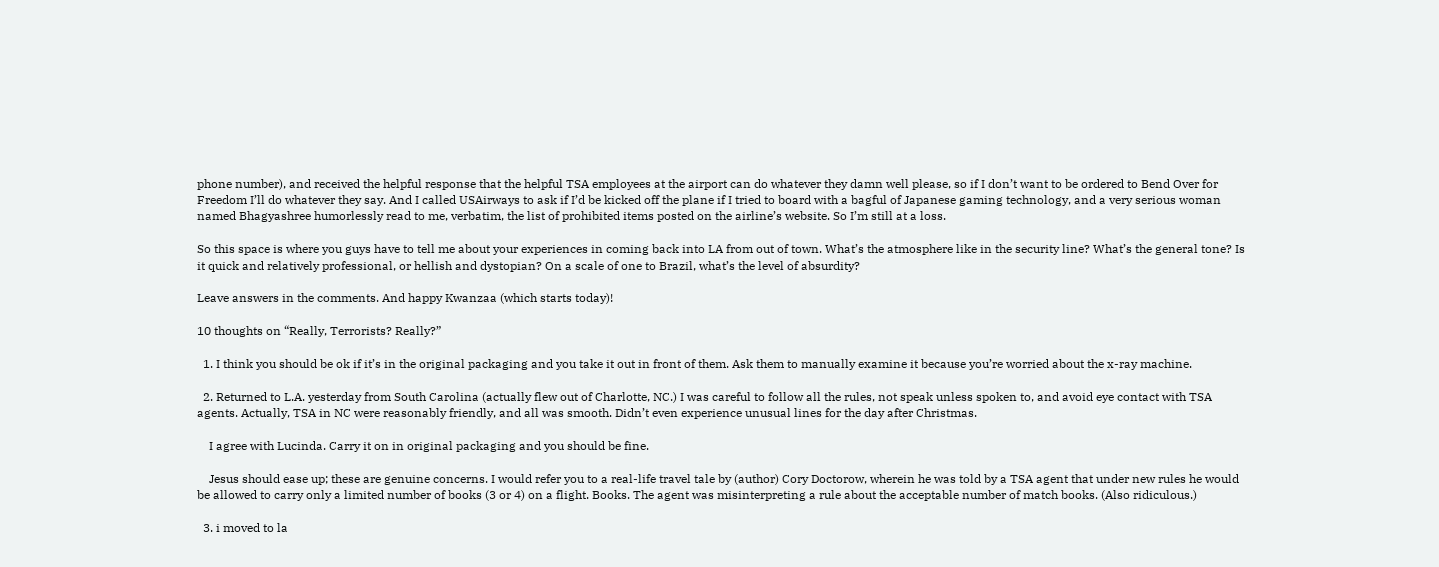phone number), and received the helpful response that the helpful TSA employees at the airport can do whatever they damn well please, so if I don’t want to be ordered to Bend Over for Freedom I’ll do whatever they say. And I called USAirways to ask if I’d be kicked off the plane if I tried to board with a bagful of Japanese gaming technology, and a very serious woman named Bhagyashree humorlessly read to me, verbatim, the list of prohibited items posted on the airline’s website. So I’m still at a loss.

So this space is where you guys have to tell me about your experiences in coming back into LA from out of town. What’s the atmosphere like in the security line? What’s the general tone? Is it quick and relatively professional, or hellish and dystopian? On a scale of one to Brazil, what’s the level of absurdity?

Leave answers in the comments. And happy Kwanzaa (which starts today)!

10 thoughts on “Really, Terrorists? Really?”

  1. I think you should be ok if it’s in the original packaging and you take it out in front of them. Ask them to manually examine it because you’re worried about the x-ray machine.

  2. Returned to L.A. yesterday from South Carolina (actually flew out of Charlotte, NC.) I was careful to follow all the rules, not speak unless spoken to, and avoid eye contact with TSA agents. Actually, TSA in NC were reasonably friendly, and all was smooth. Didn’t even experience unusual lines for the day after Christmas.

    I agree with Lucinda. Carry it on in original packaging and you should be fine.

    Jesus should ease up; these are genuine concerns. I would refer you to a real-life travel tale by (author) Cory Doctorow, wherein he was told by a TSA agent that under new rules he would be allowed to carry only a limited number of books (3 or 4) on a flight. Books. The agent was misinterpreting a rule about the acceptable number of match books. (Also ridiculous.)

  3. i moved to la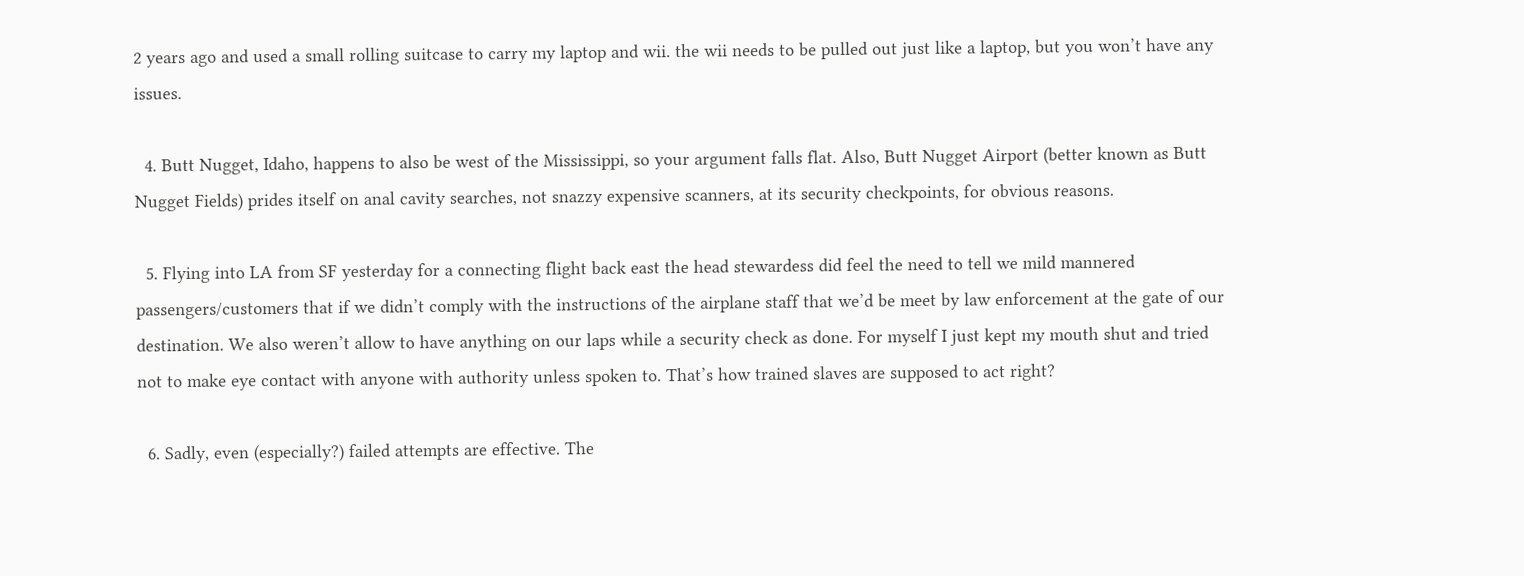2 years ago and used a small rolling suitcase to carry my laptop and wii. the wii needs to be pulled out just like a laptop, but you won’t have any issues.

  4. Butt Nugget, Idaho, happens to also be west of the Mississippi, so your argument falls flat. Also, Butt Nugget Airport (better known as Butt Nugget Fields) prides itself on anal cavity searches, not snazzy expensive scanners, at its security checkpoints, for obvious reasons.

  5. Flying into LA from SF yesterday for a connecting flight back east the head stewardess did feel the need to tell we mild mannered passengers/customers that if we didn’t comply with the instructions of the airplane staff that we’d be meet by law enforcement at the gate of our destination. We also weren’t allow to have anything on our laps while a security check as done. For myself I just kept my mouth shut and tried not to make eye contact with anyone with authority unless spoken to. That’s how trained slaves are supposed to act right?

  6. Sadly, even (especially?) failed attempts are effective. The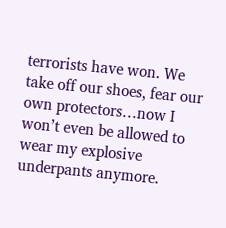terrorists have won. We take off our shoes, fear our own protectors…now I won’t even be allowed to wear my explosive underpants anymore.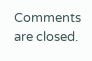Comments are closed.